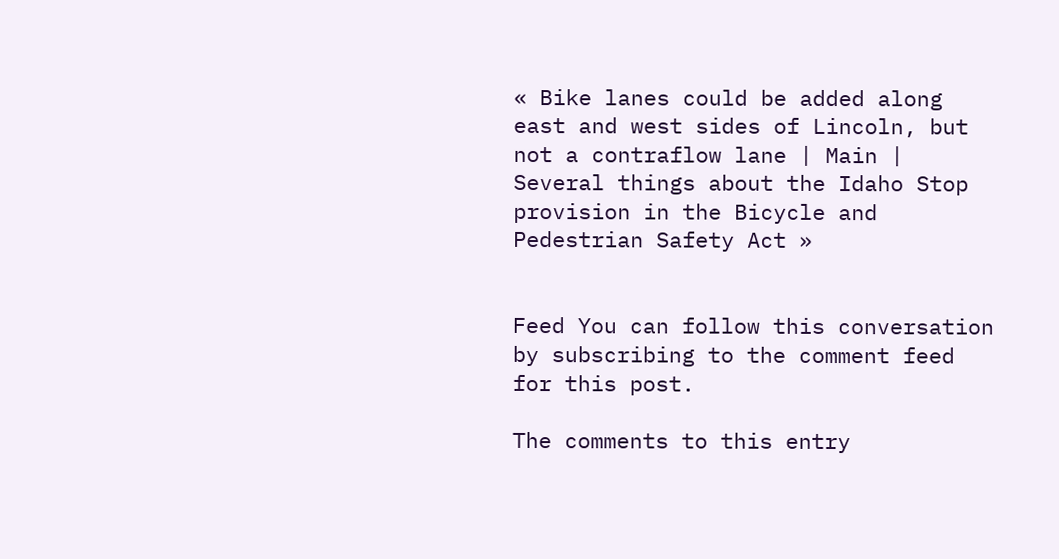« Bike lanes could be added along east and west sides of Lincoln, but not a contraflow lane | Main | Several things about the Idaho Stop provision in the Bicycle and Pedestrian Safety Act »


Feed You can follow this conversation by subscribing to the comment feed for this post.

The comments to this entry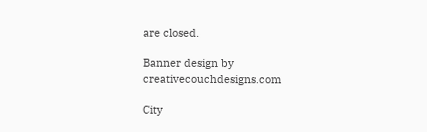are closed.

Banner design by creativecouchdesigns.com

City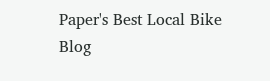Paper's Best Local Bike Blog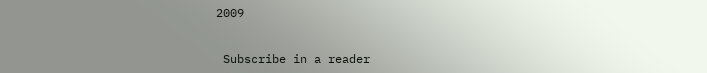2009


 Subscribe in a reader